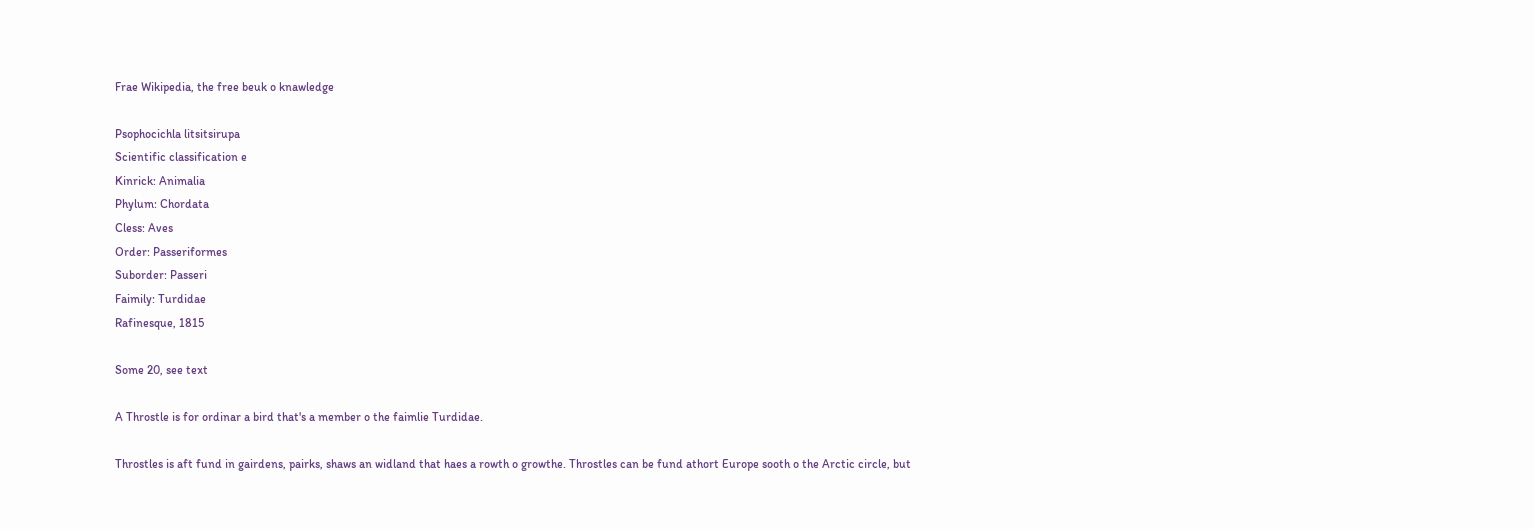Frae Wikipedia, the free beuk o knawledge

Psophocichla litsitsirupa
Scientific classification e
Kinrick: Animalia
Phylum: Chordata
Cless: Aves
Order: Passeriformes
Suborder: Passeri
Faimily: Turdidae
Rafinesque, 1815

Some 20, see text

A Throstle is for ordinar a bird that's a member o the faimlie Turdidae.

Throstles is aft fund in gairdens, pairks, shaws an widland that haes a rowth o growthe. Throstles can be fund athort Europe sooth o the Arctic circle, but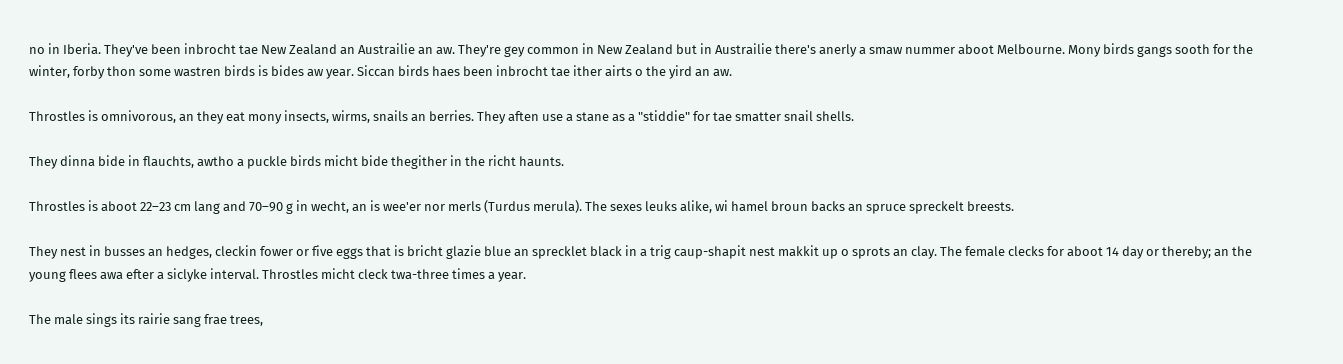no in Iberia. They've been inbrocht tae New Zealand an Austrailie an aw. They're gey common in New Zealand but in Austrailie there's anerly a smaw nummer aboot Melbourne. Mony birds gangs sooth for the winter, forby thon some wastren birds is bides aw year. Siccan birds haes been inbrocht tae ither airts o the yird an aw.

Throstles is omnivorous, an they eat mony insects, wirms, snails an berries. They aften use a stane as a "stiddie" for tae smatter snail shells.

They dinna bide in flauchts, awtho a puckle birds micht bide thegither in the richt haunts.

Throstles is aboot 22–23 cm lang and 70–90 g in wecht, an is wee'er nor merls (Turdus merula). The sexes leuks alike, wi hamel broun backs an spruce spreckelt breests.

They nest in busses an hedges, cleckin fower or five eggs that is bricht glazie blue an sprecklet black in a trig caup-shapit nest makkit up o sprots an clay. The female clecks for aboot 14 day or thereby; an the young flees awa efter a siclyke interval. Throstles micht cleck twa-three times a year.

The male sings its rairie sang frae trees,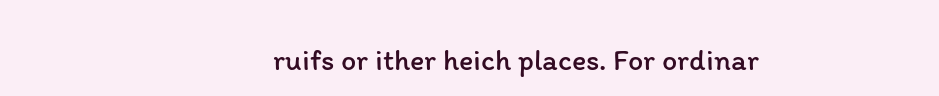ruifs or ither heich places. For ordinar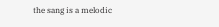the sang is a melodic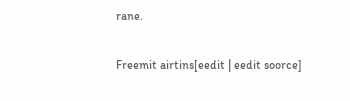rane.

Freemit airtins[eedit | eedit soorce]